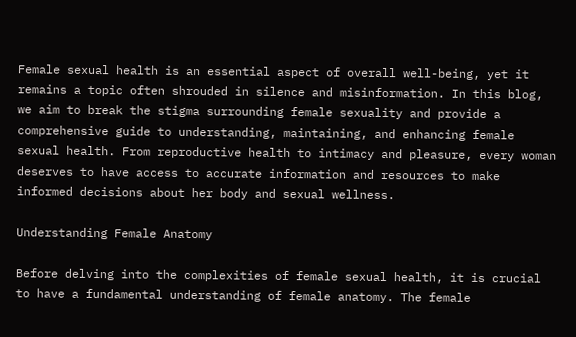Female sexual health is an essential aspect of overall well-being, yet it remains a topic often shrouded in silence and misinformation. In this blog, we aim to break the stigma surrounding female sexuality and provide a comprehensive guide to understanding, maintaining, and enhancing female sexual health. From reproductive health to intimacy and pleasure, every woman deserves to have access to accurate information and resources to make informed decisions about her body and sexual wellness.

Understanding Female Anatomy

Before delving into the complexities of female sexual health, it is crucial to have a fundamental understanding of female anatomy. The female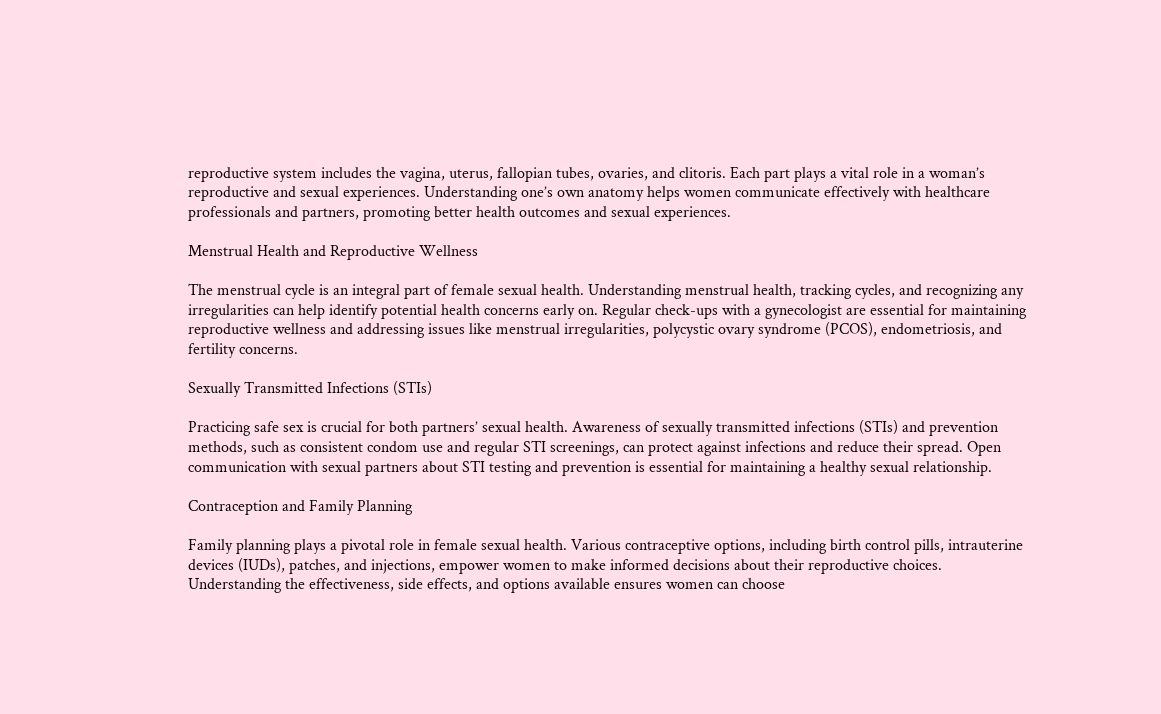reproductive system includes the vagina, uterus, fallopian tubes, ovaries, and clitoris. Each part plays a vital role in a woman’s reproductive and sexual experiences. Understanding one’s own anatomy helps women communicate effectively with healthcare professionals and partners, promoting better health outcomes and sexual experiences.

Menstrual Health and Reproductive Wellness

The menstrual cycle is an integral part of female sexual health. Understanding menstrual health, tracking cycles, and recognizing any irregularities can help identify potential health concerns early on. Regular check-ups with a gynecologist are essential for maintaining reproductive wellness and addressing issues like menstrual irregularities, polycystic ovary syndrome (PCOS), endometriosis, and fertility concerns.

Sexually Transmitted Infections (STIs)

Practicing safe sex is crucial for both partners’ sexual health. Awareness of sexually transmitted infections (STIs) and prevention methods, such as consistent condom use and regular STI screenings, can protect against infections and reduce their spread. Open communication with sexual partners about STI testing and prevention is essential for maintaining a healthy sexual relationship.

Contraception and Family Planning

Family planning plays a pivotal role in female sexual health. Various contraceptive options, including birth control pills, intrauterine devices (IUDs), patches, and injections, empower women to make informed decisions about their reproductive choices. Understanding the effectiveness, side effects, and options available ensures women can choose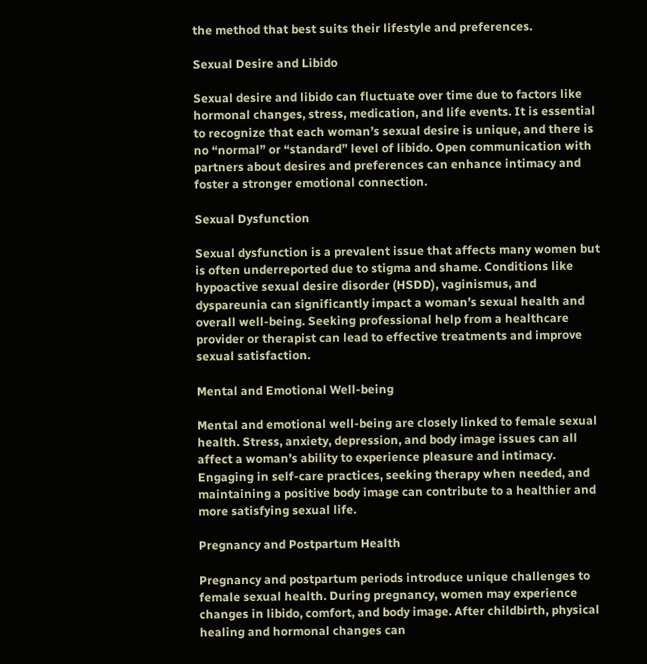the method that best suits their lifestyle and preferences.

Sexual Desire and Libido

Sexual desire and libido can fluctuate over time due to factors like hormonal changes, stress, medication, and life events. It is essential to recognize that each woman’s sexual desire is unique, and there is no “normal” or “standard” level of libido. Open communication with partners about desires and preferences can enhance intimacy and foster a stronger emotional connection.

Sexual Dysfunction

Sexual dysfunction is a prevalent issue that affects many women but is often underreported due to stigma and shame. Conditions like hypoactive sexual desire disorder (HSDD), vaginismus, and dyspareunia can significantly impact a woman’s sexual health and overall well-being. Seeking professional help from a healthcare provider or therapist can lead to effective treatments and improve sexual satisfaction.

Mental and Emotional Well-being

Mental and emotional well-being are closely linked to female sexual health. Stress, anxiety, depression, and body image issues can all affect a woman’s ability to experience pleasure and intimacy. Engaging in self-care practices, seeking therapy when needed, and maintaining a positive body image can contribute to a healthier and more satisfying sexual life.

Pregnancy and Postpartum Health

Pregnancy and postpartum periods introduce unique challenges to female sexual health. During pregnancy, women may experience changes in libido, comfort, and body image. After childbirth, physical healing and hormonal changes can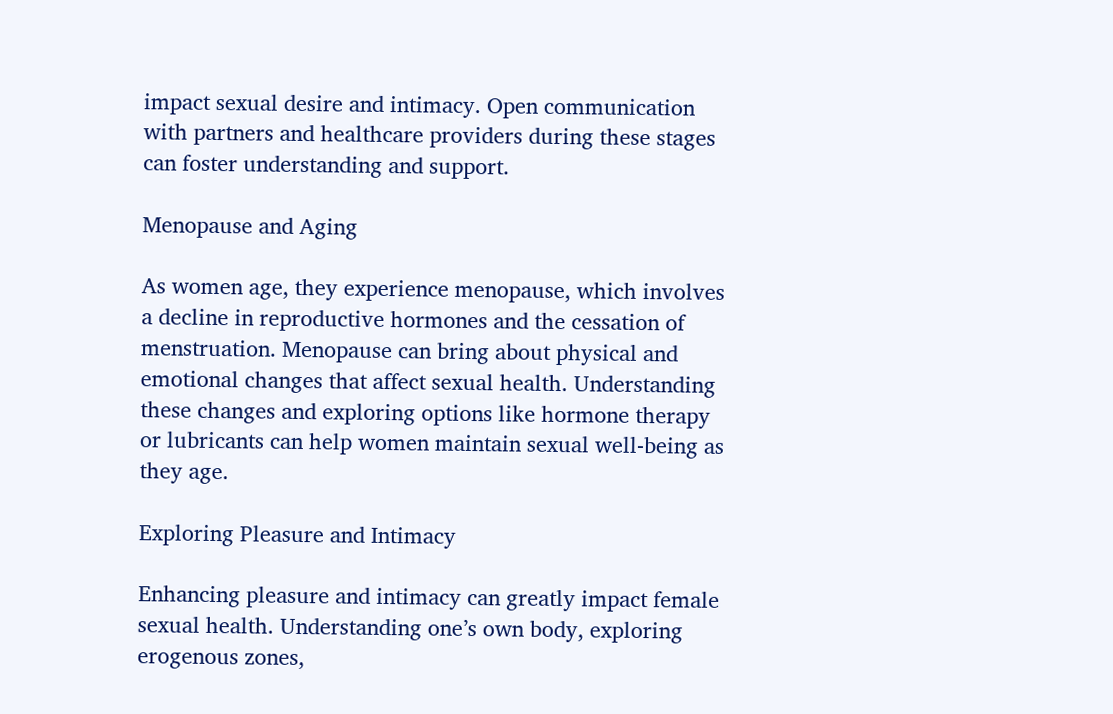impact sexual desire and intimacy. Open communication with partners and healthcare providers during these stages can foster understanding and support.

Menopause and Aging

As women age, they experience menopause, which involves a decline in reproductive hormones and the cessation of menstruation. Menopause can bring about physical and emotional changes that affect sexual health. Understanding these changes and exploring options like hormone therapy or lubricants can help women maintain sexual well-being as they age.

Exploring Pleasure and Intimacy

Enhancing pleasure and intimacy can greatly impact female sexual health. Understanding one’s own body, exploring erogenous zones,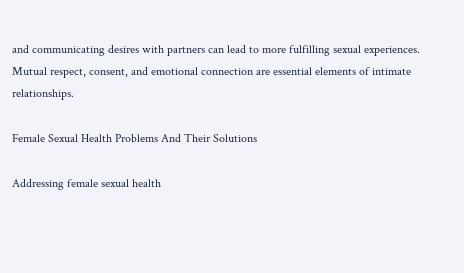and communicating desires with partners can lead to more fulfilling sexual experiences. Mutual respect, consent, and emotional connection are essential elements of intimate relationships.

Female Sexual Health Problems And Their Solutions

Addressing female sexual health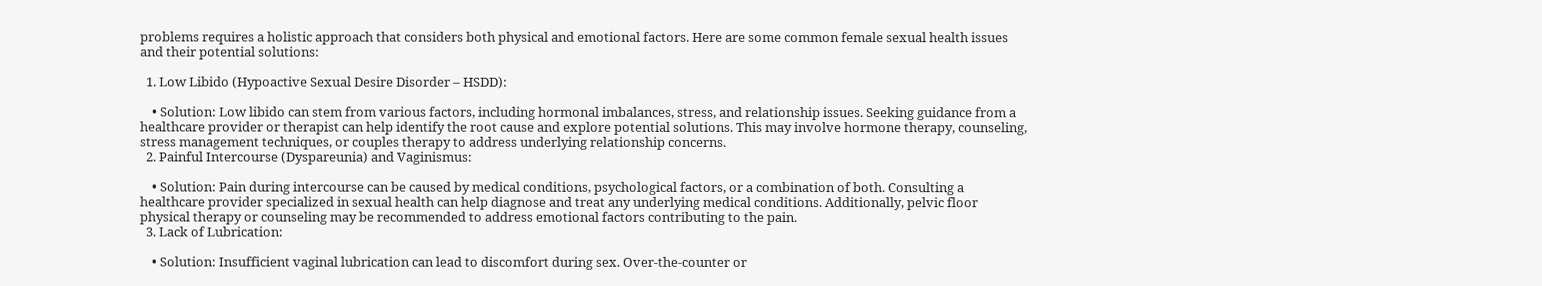problems requires a holistic approach that considers both physical and emotional factors. Here are some common female sexual health issues and their potential solutions:

  1. Low Libido (Hypoactive Sexual Desire Disorder – HSDD):

    • Solution: Low libido can stem from various factors, including hormonal imbalances, stress, and relationship issues. Seeking guidance from a healthcare provider or therapist can help identify the root cause and explore potential solutions. This may involve hormone therapy, counseling, stress management techniques, or couples therapy to address underlying relationship concerns.
  2. Painful Intercourse (Dyspareunia) and Vaginismus:

    • Solution: Pain during intercourse can be caused by medical conditions, psychological factors, or a combination of both. Consulting a healthcare provider specialized in sexual health can help diagnose and treat any underlying medical conditions. Additionally, pelvic floor physical therapy or counseling may be recommended to address emotional factors contributing to the pain.
  3. Lack of Lubrication:

    • Solution: Insufficient vaginal lubrication can lead to discomfort during sex. Over-the-counter or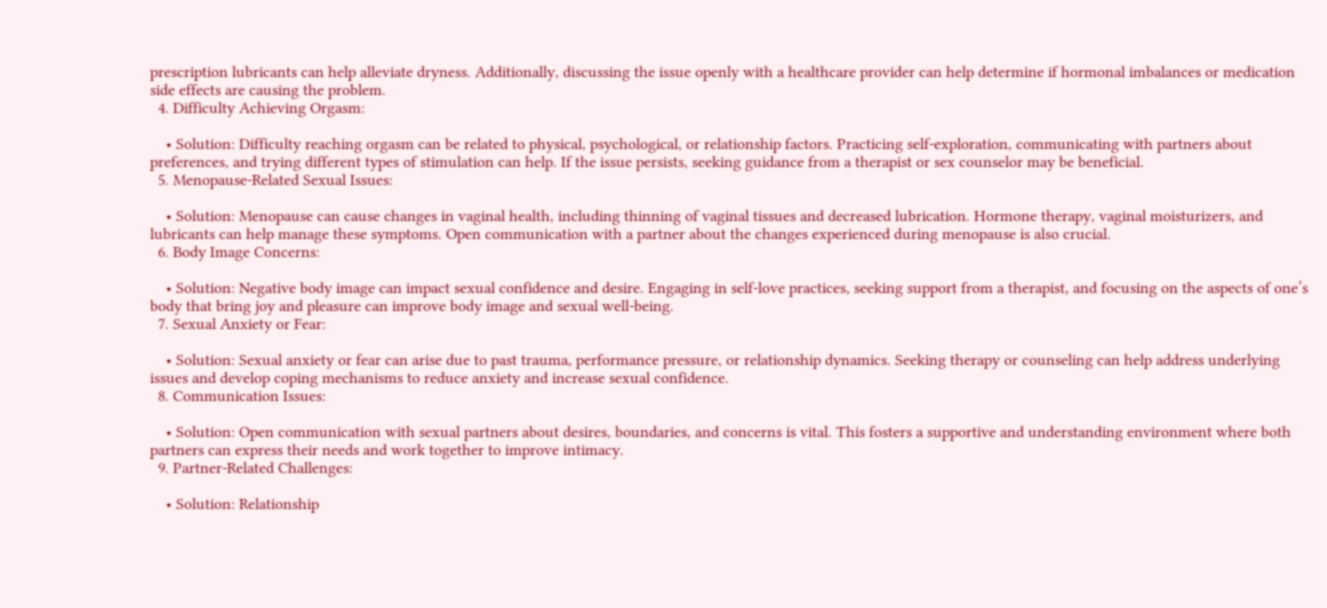prescription lubricants can help alleviate dryness. Additionally, discussing the issue openly with a healthcare provider can help determine if hormonal imbalances or medication side effects are causing the problem.
  4. Difficulty Achieving Orgasm:

    • Solution: Difficulty reaching orgasm can be related to physical, psychological, or relationship factors. Practicing self-exploration, communicating with partners about preferences, and trying different types of stimulation can help. If the issue persists, seeking guidance from a therapist or sex counselor may be beneficial.
  5. Menopause-Related Sexual Issues:

    • Solution: Menopause can cause changes in vaginal health, including thinning of vaginal tissues and decreased lubrication. Hormone therapy, vaginal moisturizers, and lubricants can help manage these symptoms. Open communication with a partner about the changes experienced during menopause is also crucial.
  6. Body Image Concerns:

    • Solution: Negative body image can impact sexual confidence and desire. Engaging in self-love practices, seeking support from a therapist, and focusing on the aspects of one’s body that bring joy and pleasure can improve body image and sexual well-being.
  7. Sexual Anxiety or Fear:

    • Solution: Sexual anxiety or fear can arise due to past trauma, performance pressure, or relationship dynamics. Seeking therapy or counseling can help address underlying issues and develop coping mechanisms to reduce anxiety and increase sexual confidence.
  8. Communication Issues:

    • Solution: Open communication with sexual partners about desires, boundaries, and concerns is vital. This fosters a supportive and understanding environment where both partners can express their needs and work together to improve intimacy.
  9. Partner-Related Challenges:

    • Solution: Relationship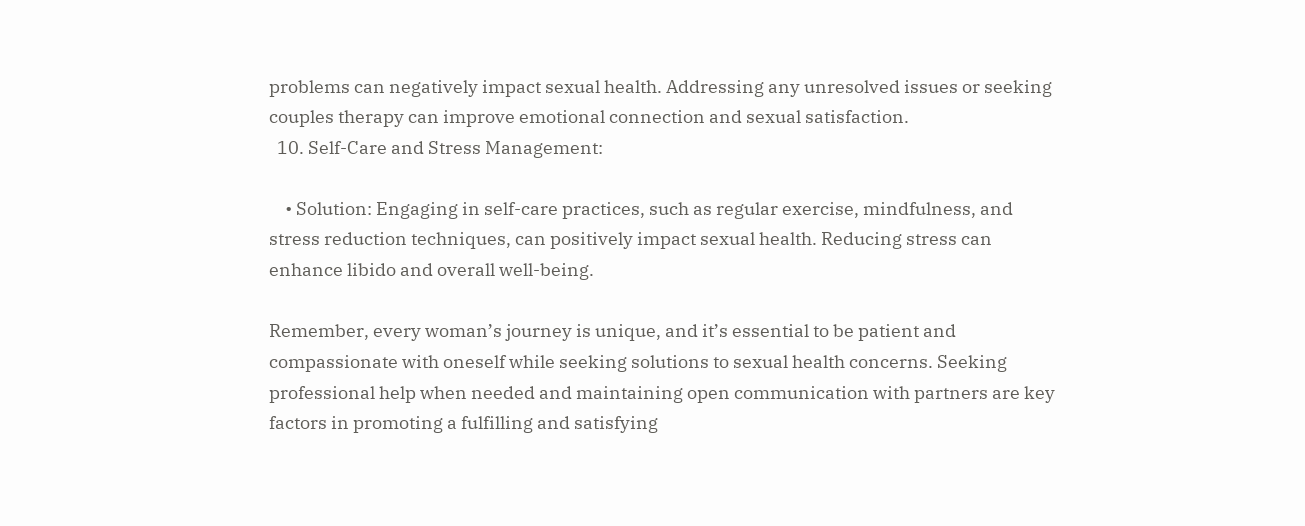problems can negatively impact sexual health. Addressing any unresolved issues or seeking couples therapy can improve emotional connection and sexual satisfaction.
  10. Self-Care and Stress Management:

    • Solution: Engaging in self-care practices, such as regular exercise, mindfulness, and stress reduction techniques, can positively impact sexual health. Reducing stress can enhance libido and overall well-being.

Remember, every woman’s journey is unique, and it’s essential to be patient and compassionate with oneself while seeking solutions to sexual health concerns. Seeking professional help when needed and maintaining open communication with partners are key factors in promoting a fulfilling and satisfying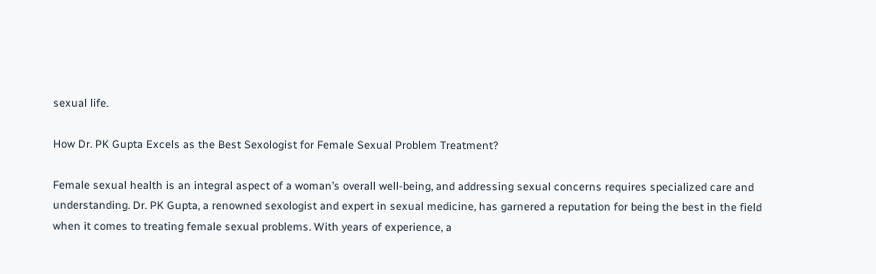sexual life.

How Dr. PK Gupta Excels as the Best Sexologist for Female Sexual Problem Treatment?

Female sexual health is an integral aspect of a woman’s overall well-being, and addressing sexual concerns requires specialized care and understanding. Dr. PK Gupta, a renowned sexologist and expert in sexual medicine, has garnered a reputation for being the best in the field when it comes to treating female sexual problems. With years of experience, a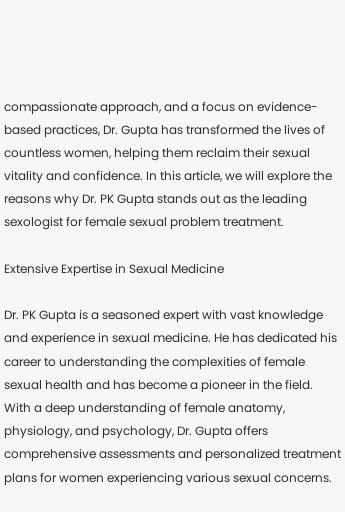compassionate approach, and a focus on evidence-based practices, Dr. Gupta has transformed the lives of countless women, helping them reclaim their sexual vitality and confidence. In this article, we will explore the reasons why Dr. PK Gupta stands out as the leading sexologist for female sexual problem treatment.

Extensive Expertise in Sexual Medicine

Dr. PK Gupta is a seasoned expert with vast knowledge and experience in sexual medicine. He has dedicated his career to understanding the complexities of female sexual health and has become a pioneer in the field. With a deep understanding of female anatomy, physiology, and psychology, Dr. Gupta offers comprehensive assessments and personalized treatment plans for women experiencing various sexual concerns.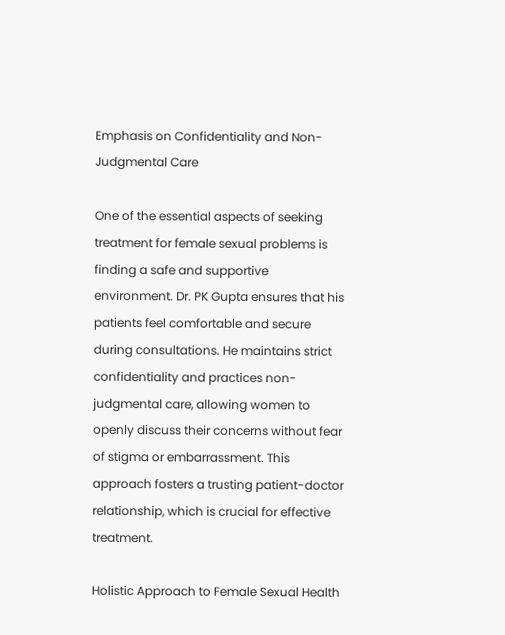Emphasis on Confidentiality and Non-Judgmental Care

One of the essential aspects of seeking treatment for female sexual problems is finding a safe and supportive environment. Dr. PK Gupta ensures that his patients feel comfortable and secure during consultations. He maintains strict confidentiality and practices non-judgmental care, allowing women to openly discuss their concerns without fear of stigma or embarrassment. This approach fosters a trusting patient-doctor relationship, which is crucial for effective treatment.

Holistic Approach to Female Sexual Health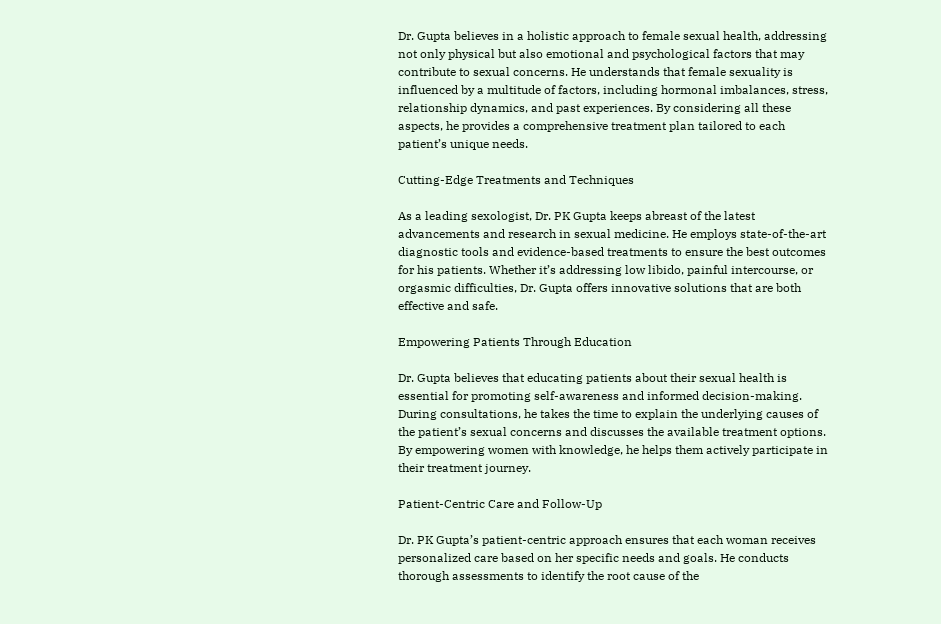Dr. Gupta believes in a holistic approach to female sexual health, addressing not only physical but also emotional and psychological factors that may contribute to sexual concerns. He understands that female sexuality is influenced by a multitude of factors, including hormonal imbalances, stress, relationship dynamics, and past experiences. By considering all these aspects, he provides a comprehensive treatment plan tailored to each patient’s unique needs.

Cutting-Edge Treatments and Techniques

As a leading sexologist, Dr. PK Gupta keeps abreast of the latest advancements and research in sexual medicine. He employs state-of-the-art diagnostic tools and evidence-based treatments to ensure the best outcomes for his patients. Whether it’s addressing low libido, painful intercourse, or orgasmic difficulties, Dr. Gupta offers innovative solutions that are both effective and safe.

Empowering Patients Through Education

Dr. Gupta believes that educating patients about their sexual health is essential for promoting self-awareness and informed decision-making. During consultations, he takes the time to explain the underlying causes of the patient’s sexual concerns and discusses the available treatment options. By empowering women with knowledge, he helps them actively participate in their treatment journey.

Patient-Centric Care and Follow-Up

Dr. PK Gupta’s patient-centric approach ensures that each woman receives personalized care based on her specific needs and goals. He conducts thorough assessments to identify the root cause of the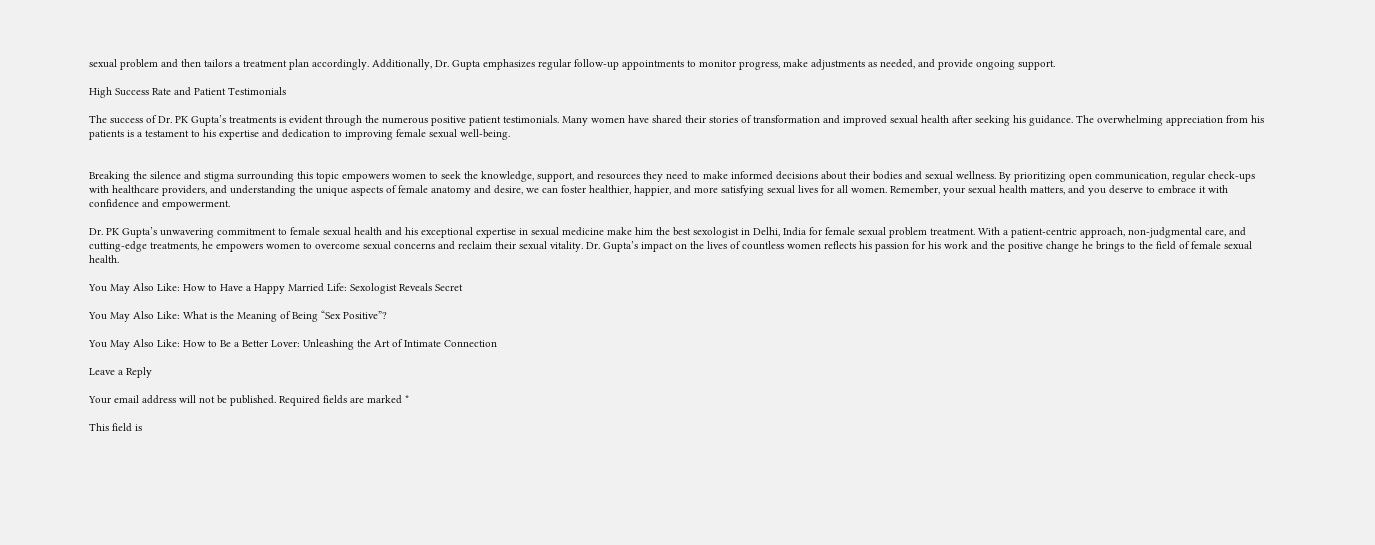sexual problem and then tailors a treatment plan accordingly. Additionally, Dr. Gupta emphasizes regular follow-up appointments to monitor progress, make adjustments as needed, and provide ongoing support.

High Success Rate and Patient Testimonials

The success of Dr. PK Gupta’s treatments is evident through the numerous positive patient testimonials. Many women have shared their stories of transformation and improved sexual health after seeking his guidance. The overwhelming appreciation from his patients is a testament to his expertise and dedication to improving female sexual well-being.


Breaking the silence and stigma surrounding this topic empowers women to seek the knowledge, support, and resources they need to make informed decisions about their bodies and sexual wellness. By prioritizing open communication, regular check-ups with healthcare providers, and understanding the unique aspects of female anatomy and desire, we can foster healthier, happier, and more satisfying sexual lives for all women. Remember, your sexual health matters, and you deserve to embrace it with confidence and empowerment.

Dr. PK Gupta’s unwavering commitment to female sexual health and his exceptional expertise in sexual medicine make him the best sexologist in Delhi, India for female sexual problem treatment. With a patient-centric approach, non-judgmental care, and cutting-edge treatments, he empowers women to overcome sexual concerns and reclaim their sexual vitality. Dr. Gupta’s impact on the lives of countless women reflects his passion for his work and the positive change he brings to the field of female sexual health.

You May Also Like: How to Have a Happy Married Life: Sexologist Reveals Secret

You May Also Like: What is the Meaning of Being “Sex Positive”?

You May Also Like: How to Be a Better Lover: Unleashing the Art of Intimate Connection

Leave a Reply

Your email address will not be published. Required fields are marked *

This field is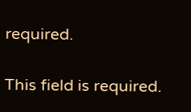required.

This field is required.